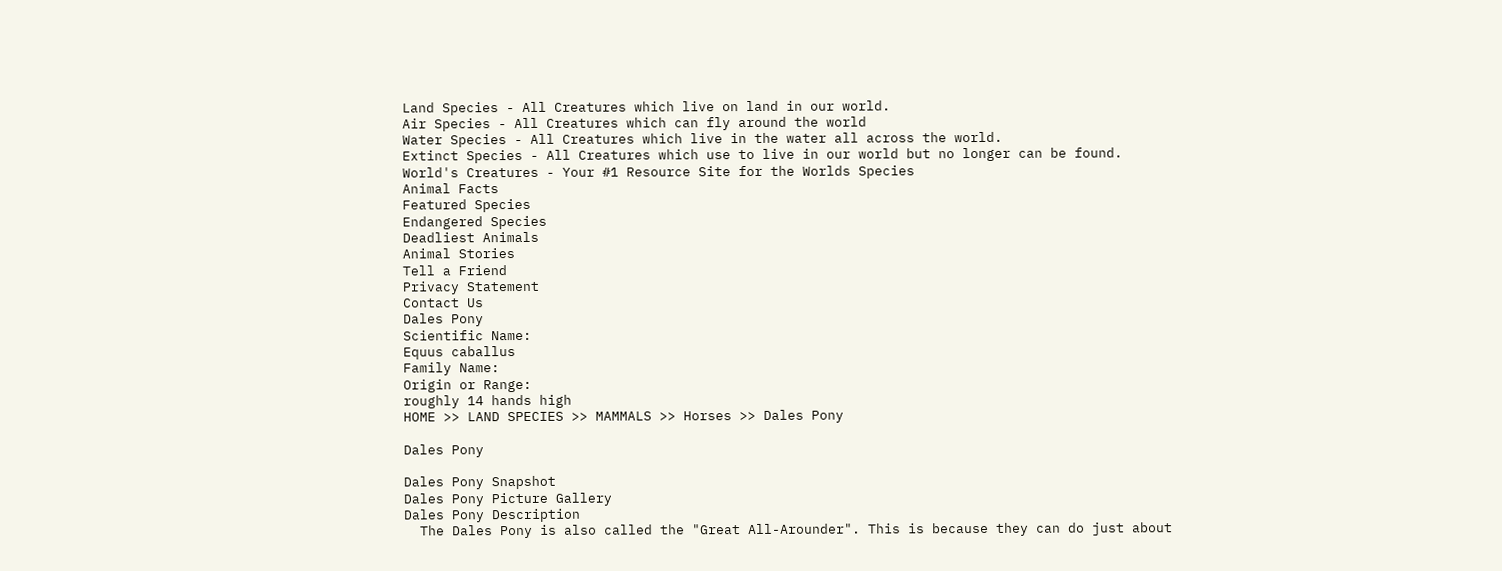Land Species - All Creatures which live on land in our world.
Air Species - All Creatures which can fly around the world
Water Species - All Creatures which live in the water all across the world.
Extinct Species - All Creatures which use to live in our world but no longer can be found.
World's Creatures - Your #1 Resource Site for the Worlds Species
Animal Facts
Featured Species
Endangered Species
Deadliest Animals
Animal Stories
Tell a Friend
Privacy Statement
Contact Us
Dales Pony
Scientific Name:
Equus caballus
Family Name:
Origin or Range:
roughly 14 hands high
HOME >> LAND SPECIES >> MAMMALS >> Horses >> Dales Pony

Dales Pony

Dales Pony Snapshot
Dales Pony Picture Gallery
Dales Pony Description
  The Dales Pony is also called the "Great All-Arounder". This is because they can do just about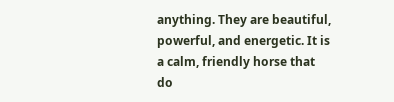anything. They are beautiful, powerful, and energetic. It is a calm, friendly horse that do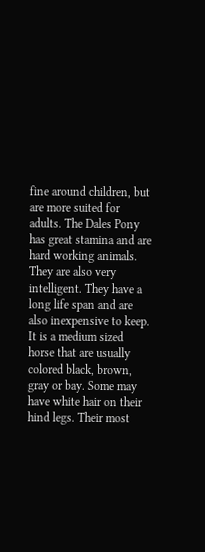fine around children, but are more suited for adults. The Dales Pony has great stamina and are hard working animals. They are also very intelligent. They have a long life span and are also inexpensive to keep. It is a medium sized horse that are usually colored black, brown, gray or bay. Some may have white hair on their hind legs. Their most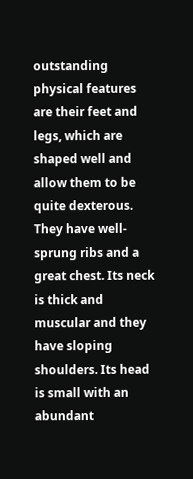outstanding physical features are their feet and legs, which are shaped well and allow them to be quite dexterous. They have well-sprung ribs and a great chest. Its neck is thick and muscular and they have sloping shoulders. Its head is small with an abundant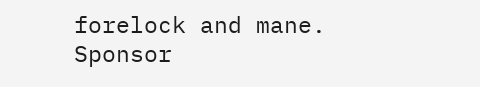forelock and mane.
Sponsor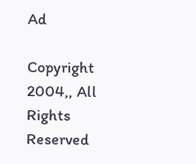Ad

Copyright 2004,, All Rights Reserved